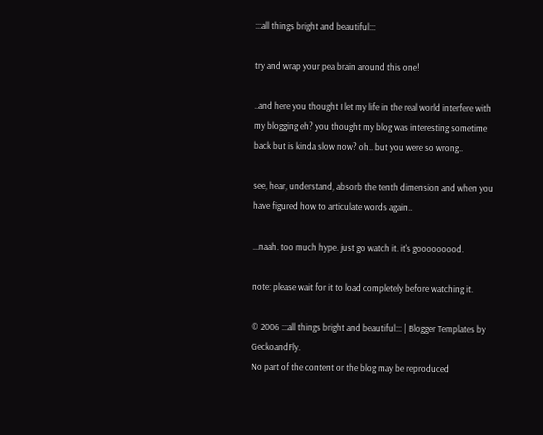:::all things bright and beautiful:::

try and wrap your pea brain around this one!

..and here you thought I let my life in the real world interfere with my blogging eh? you thought my blog was interesting sometime back but is kinda slow now? oh.. but you were so wrong..

see, hear, understand, absorb the tenth dimension and when you have figured how to articulate words again..

...naah. too much hype. just go watch it. it's gooooooood.

note: please wait for it to load completely before watching it.

© 2006 :::all things bright and beautiful::: | Blogger Templates by GeckoandFly.
No part of the content or the blog may be reproduced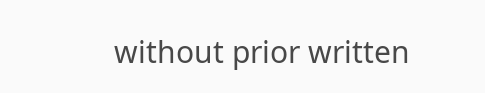without prior written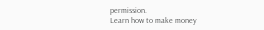permission.
Learn how to make money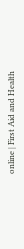online | First Aid and Health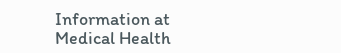Information at Medical Health